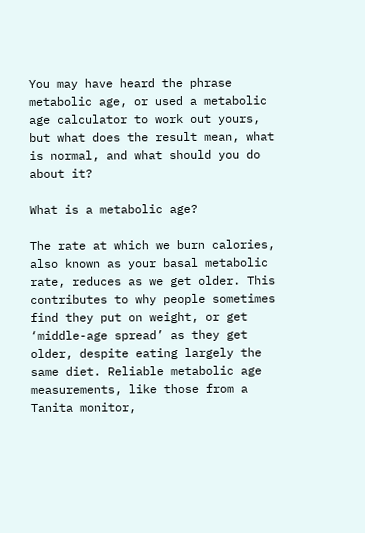You may have heard the phrase metabolic age, or used a metabolic age calculator to work out yours, but what does the result mean, what is normal, and what should you do about it?

What is a metabolic age?

The rate at which we burn calories, also known as your basal metabolic rate, reduces as we get older. This contributes to why people sometimes find they put on weight, or get ‘middle-age spread’ as they get older, despite eating largely the same diet. Reliable metabolic age measurements, like those from a Tanita monitor,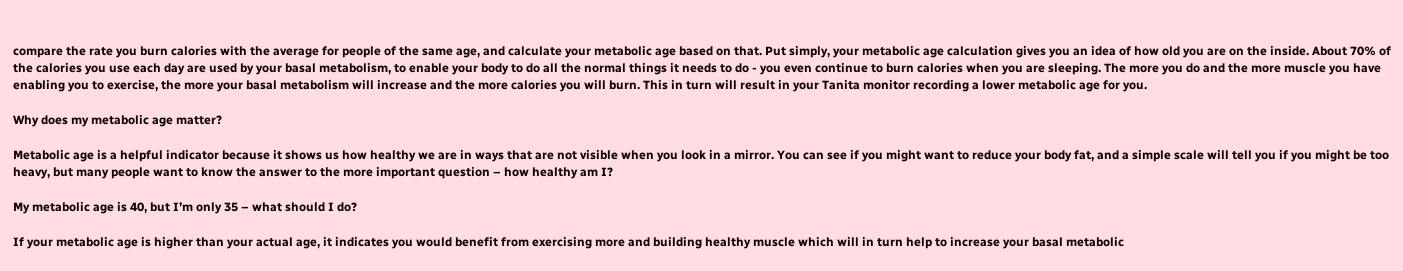compare the rate you burn calories with the average for people of the same age, and calculate your metabolic age based on that. Put simply, your metabolic age calculation gives you an idea of how old you are on the inside. About 70% of the calories you use each day are used by your basal metabolism, to enable your body to do all the normal things it needs to do - you even continue to burn calories when you are sleeping. The more you do and the more muscle you have enabling you to exercise, the more your basal metabolism will increase and the more calories you will burn. This in turn will result in your Tanita monitor recording a lower metabolic age for you.

Why does my metabolic age matter?

Metabolic age is a helpful indicator because it shows us how healthy we are in ways that are not visible when you look in a mirror. You can see if you might want to reduce your body fat, and a simple scale will tell you if you might be too heavy, but many people want to know the answer to the more important question – how healthy am I?

My metabolic age is 40, but I’m only 35 – what should I do?

If your metabolic age is higher than your actual age, it indicates you would benefit from exercising more and building healthy muscle which will in turn help to increase your basal metabolic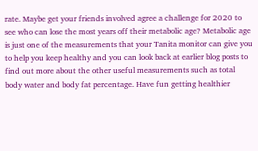rate. Maybe get your friends involved agree a challenge for 2020 to see who can lose the most years off their metabolic age? Metabolic age is just one of the measurements that your Tanita monitor can give you to help you keep healthy and you can look back at earlier blog posts to find out more about the other useful measurements such as total body water and body fat percentage. Have fun getting healthier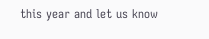this year and let us know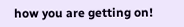how you are getting on!